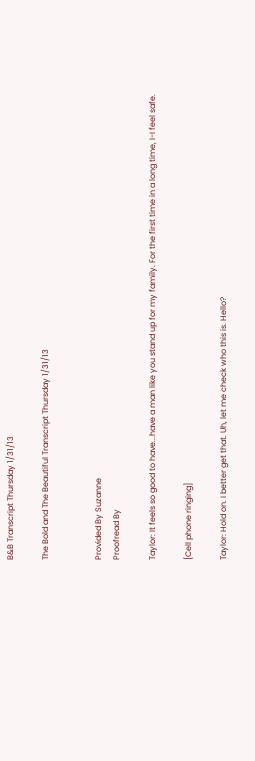B&B Transcript Thursday 1/31/13

The Bold and The Beautiful Transcript Thursday 1/31/13


Provided By Suzanne
Proofread By

Taylor: It feels so good to have...have a man like you stand up for my family. For the first time in a long time, I-I feel safe.

[Cell phone ringing]

Taylor: Hold on. I better get that. Uh, let me check who this is. Hello?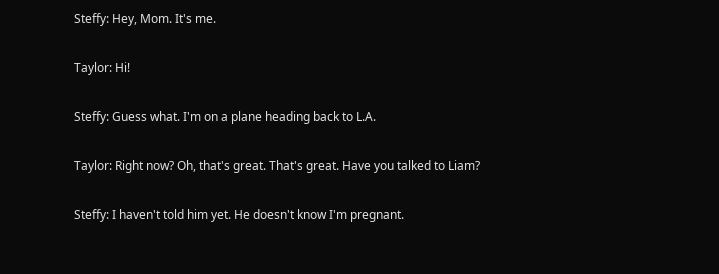Steffy: Hey, Mom. It's me.

Taylor: Hi!

Steffy: Guess what. I'm on a plane heading back to L.A.

Taylor: Right now? Oh, that's great. That's great. Have you talked to Liam?

Steffy: I haven't told him yet. He doesn't know I'm pregnant.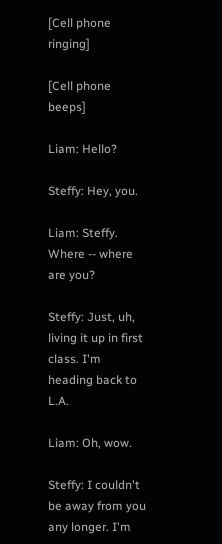[Cell phone ringing]

[Cell phone beeps]

Liam: Hello?

Steffy: Hey, you.

Liam: Steffy. Where -- where are you?

Steffy: Just, uh, living it up in first class. I'm heading back to L.A.

Liam: Oh, wow.

Steffy: I couldn't be away from you any longer. I'm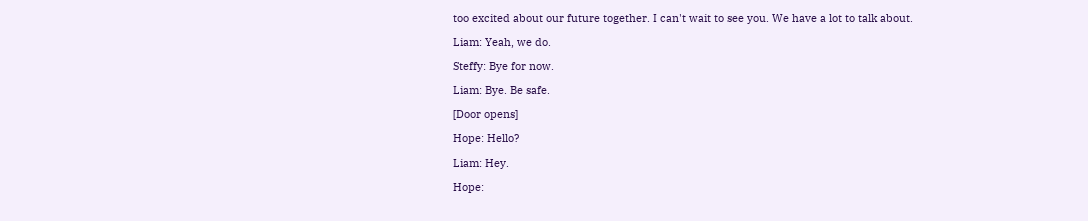too excited about our future together. I can't wait to see you. We have a lot to talk about.

Liam: Yeah, we do.

Steffy: Bye for now.

Liam: Bye. Be safe.

[Door opens]

Hope: Hello?

Liam: Hey.

Hope: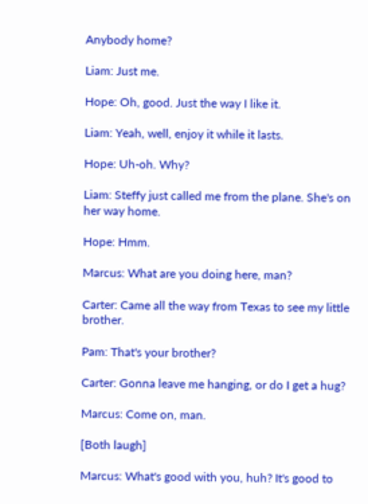Anybody home?

Liam: Just me.

Hope: Oh, good. Just the way I like it.

Liam: Yeah, well, enjoy it while it lasts.

Hope: Uh-oh. Why?

Liam: Steffy just called me from the plane. She's on her way home.

Hope: Hmm.

Marcus: What are you doing here, man?

Carter: Came all the way from Texas to see my little brother.

Pam: That's your brother?

Carter: Gonna leave me hanging, or do I get a hug?

Marcus: Come on, man.

[Both laugh]

Marcus: What's good with you, huh? It's good to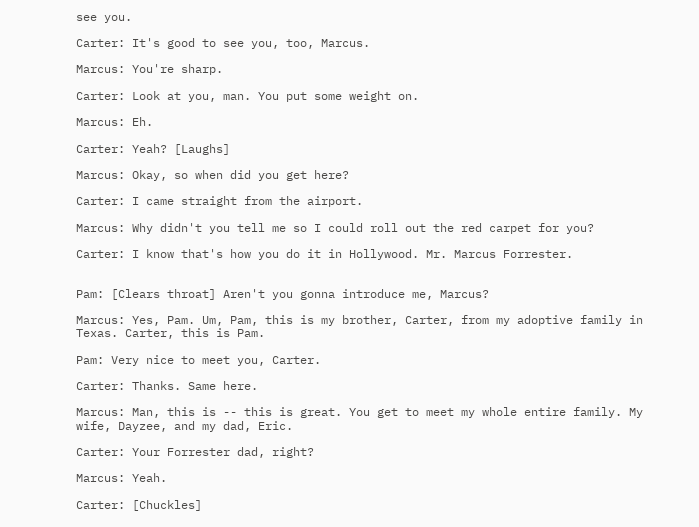see you.

Carter: It's good to see you, too, Marcus.

Marcus: You're sharp.

Carter: Look at you, man. You put some weight on.

Marcus: Eh.

Carter: Yeah? [Laughs]

Marcus: Okay, so when did you get here?

Carter: I came straight from the airport.

Marcus: Why didn't you tell me so I could roll out the red carpet for you?

Carter: I know that's how you do it in Hollywood. Mr. Marcus Forrester.


Pam: [Clears throat] Aren't you gonna introduce me, Marcus?

Marcus: Yes, Pam. Um, Pam, this is my brother, Carter, from my adoptive family in Texas. Carter, this is Pam.

Pam: Very nice to meet you, Carter.

Carter: Thanks. Same here.

Marcus: Man, this is -- this is great. You get to meet my whole entire family. My wife, Dayzee, and my dad, Eric.

Carter: Your Forrester dad, right?

Marcus: Yeah.

Carter: [Chuckles]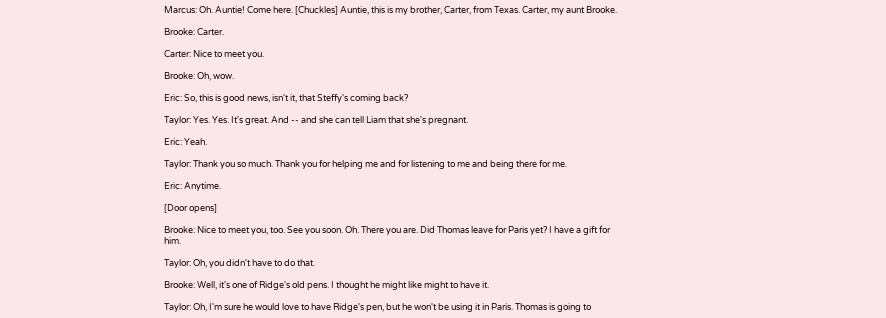Marcus: Oh. Auntie! Come here. [Chuckles] Auntie, this is my brother, Carter, from Texas. Carter, my aunt Brooke.

Brooke: Carter.

Carter: Nice to meet you.

Brooke: Oh, wow.

Eric: So, this is good news, isn't it, that Steffy's coming back?

Taylor: Yes. Yes. It's great. And -- and she can tell Liam that she's pregnant.

Eric: Yeah.

Taylor: Thank you so much. Thank you for helping me and for listening to me and being there for me.

Eric: Anytime.

[Door opens]

Brooke: Nice to meet you, too. See you soon. Oh. There you are. Did Thomas leave for Paris yet? I have a gift for him.

Taylor: Oh, you didn't have to do that.

Brooke: Well, it's one of Ridge's old pens. I thought he might like might to have it.

Taylor: Oh, I'm sure he would love to have Ridge's pen, but he won't be using it in Paris. Thomas is going to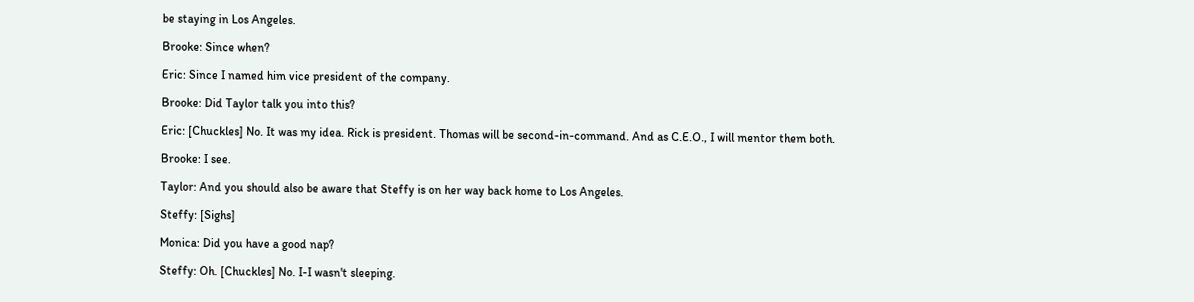be staying in Los Angeles.

Brooke: Since when?

Eric: Since I named him vice president of the company.

Brooke: Did Taylor talk you into this?

Eric: [Chuckles] No. It was my idea. Rick is president. Thomas will be second-in-command. And as C.E.O., I will mentor them both.

Brooke: I see.

Taylor: And you should also be aware that Steffy is on her way back home to Los Angeles.

Steffy: [Sighs]

Monica: Did you have a good nap?

Steffy: Oh. [Chuckles] No. I-I wasn't sleeping.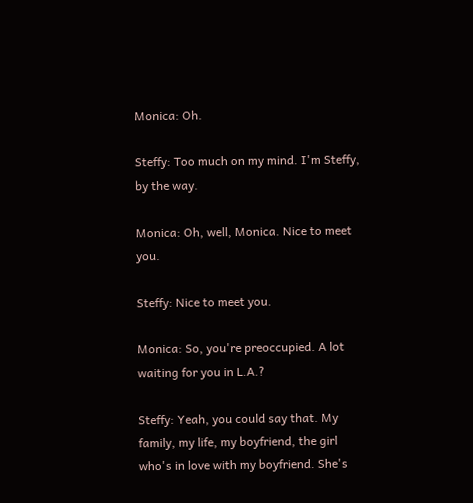Monica: Oh.

Steffy: Too much on my mind. I'm Steffy, by the way.

Monica: Oh, well, Monica. Nice to meet you.

Steffy: Nice to meet you.

Monica: So, you're preoccupied. A lot waiting for you in L.A.?

Steffy: Yeah, you could say that. My family, my life, my boyfriend, the girl who's in love with my boyfriend. She's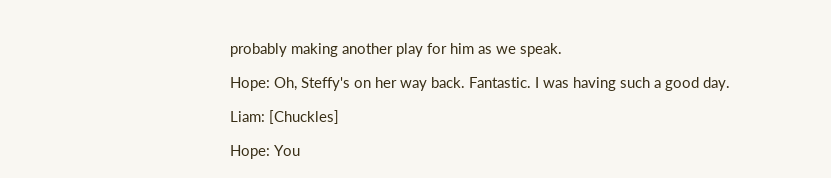probably making another play for him as we speak.

Hope: Oh, Steffy's on her way back. Fantastic. I was having such a good day.

Liam: [Chuckles]

Hope: You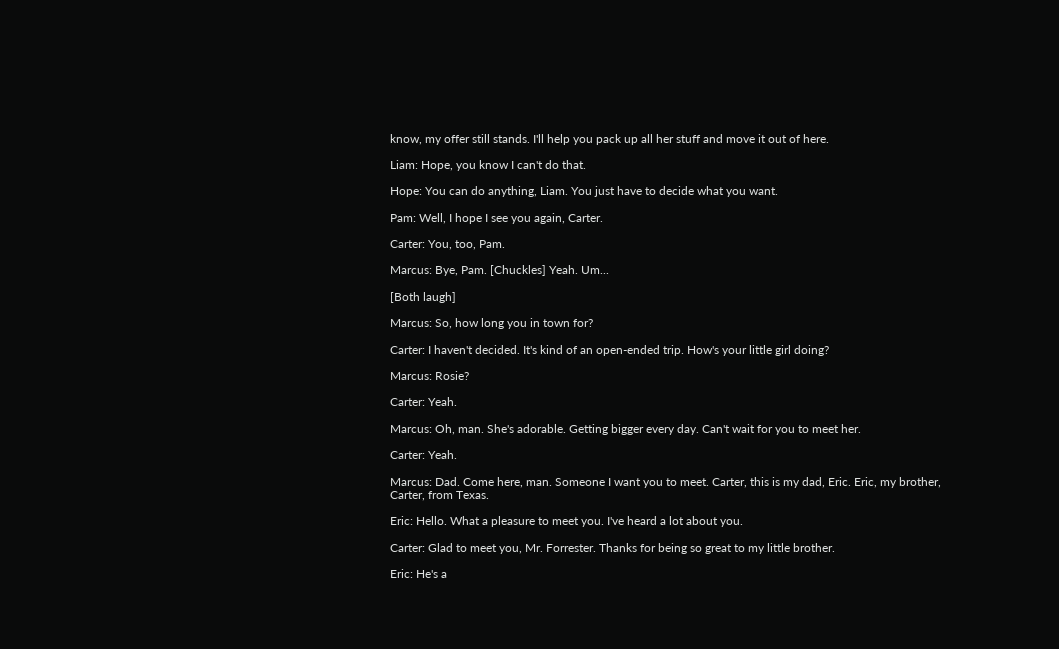know, my offer still stands. I'll help you pack up all her stuff and move it out of here.

Liam: Hope, you know I can't do that.

Hope: You can do anything, Liam. You just have to decide what you want.

Pam: Well, I hope I see you again, Carter.

Carter: You, too, Pam.

Marcus: Bye, Pam. [Chuckles] Yeah. Um...

[Both laugh]

Marcus: So, how long you in town for?

Carter: I haven't decided. It's kind of an open-ended trip. How's your little girl doing?

Marcus: Rosie?

Carter: Yeah.

Marcus: Oh, man. She's adorable. Getting bigger every day. Can't wait for you to meet her.

Carter: Yeah.

Marcus: Dad. Come here, man. Someone I want you to meet. Carter, this is my dad, Eric. Eric, my brother, Carter, from Texas.

Eric: Hello. What a pleasure to meet you. I've heard a lot about you.

Carter: Glad to meet you, Mr. Forrester. Thanks for being so great to my little brother.

Eric: He's a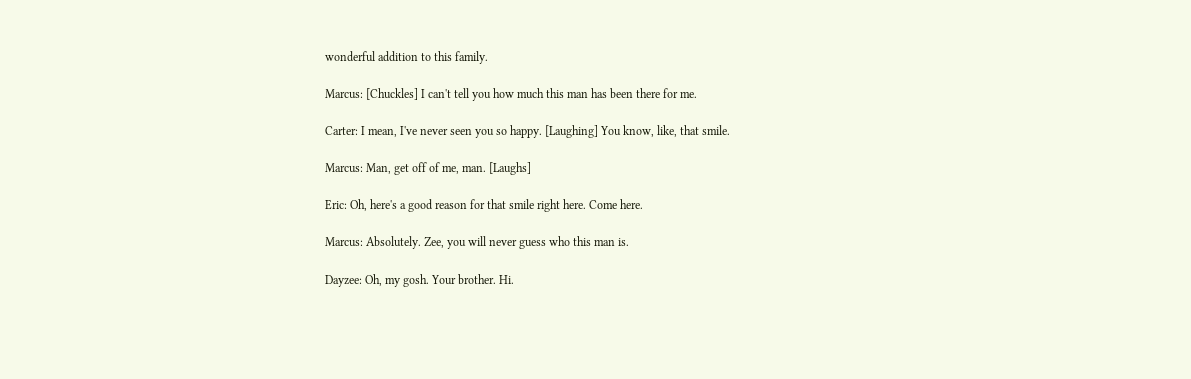wonderful addition to this family.

Marcus: [Chuckles] I can't tell you how much this man has been there for me.

Carter: I mean, I've never seen you so happy. [Laughing] You know, like, that smile.

Marcus: Man, get off of me, man. [Laughs]

Eric: Oh, here's a good reason for that smile right here. Come here.

Marcus: Absolutely. Zee, you will never guess who this man is.

Dayzee: Oh, my gosh. Your brother. Hi.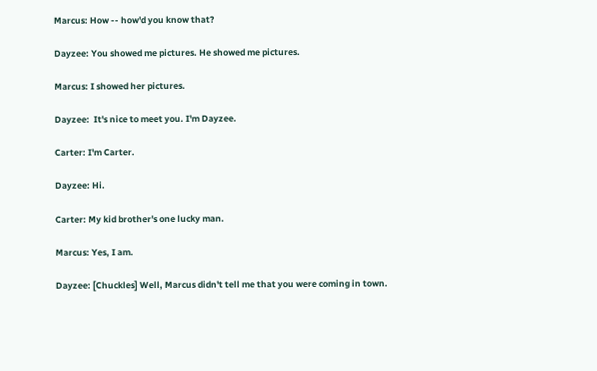Marcus: How -- how'd you know that?

Dayzee: You showed me pictures. He showed me pictures.

Marcus: I showed her pictures.

Dayzee:  It's nice to meet you. I'm Dayzee.

Carter: I'm Carter.

Dayzee: Hi.

Carter: My kid brother's one lucky man.

Marcus: Yes, I am.

Dayzee: [Chuckles] Well, Marcus didn't tell me that you were coming in town.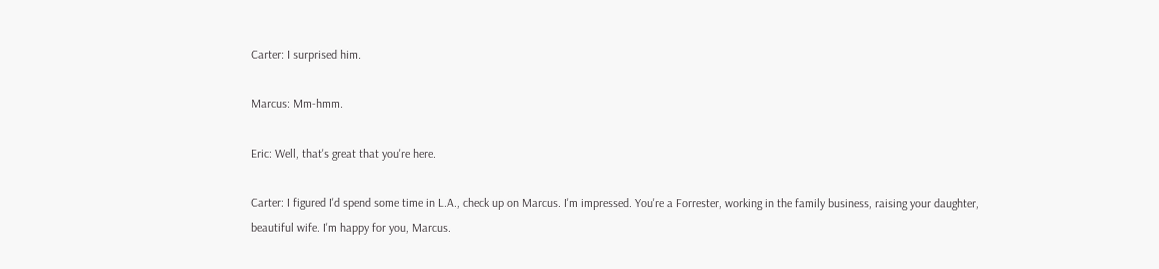Carter: I surprised him.

Marcus: Mm-hmm.

Eric: Well, that's great that you're here.

Carter: I figured I'd spend some time in L.A., check up on Marcus. I'm impressed. You're a Forrester, working in the family business, raising your daughter, beautiful wife. I'm happy for you, Marcus.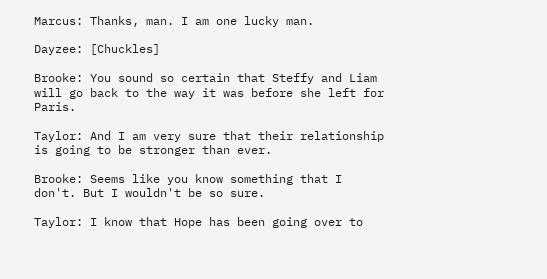Marcus: Thanks, man. I am one lucky man.

Dayzee: [Chuckles]

Brooke: You sound so certain that Steffy and Liam will go back to the way it was before she left for Paris.

Taylor: And I am very sure that their relationship is going to be stronger than ever.

Brooke: Seems like you know something that I don't. But I wouldn't be so sure.

Taylor: I know that Hope has been going over to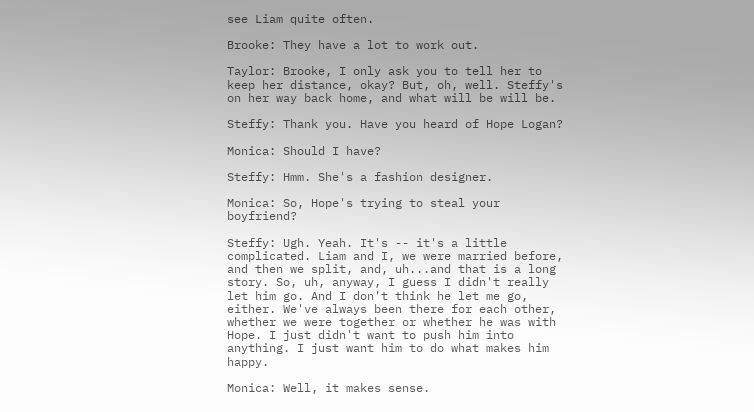see Liam quite often.

Brooke: They have a lot to work out.

Taylor: Brooke, I only ask you to tell her to keep her distance, okay? But, oh, well. Steffy's on her way back home, and what will be will be.

Steffy: Thank you. Have you heard of Hope Logan?

Monica: Should I have?

Steffy: Hmm. She's a fashion designer.

Monica: So, Hope's trying to steal your boyfriend?

Steffy: Ugh. Yeah. It's -- it's a little complicated. Liam and I, we were married before, and then we split, and, uh...and that is a long story. So, uh, anyway, I guess I didn't really let him go. And I don't think he let me go, either. We've always been there for each other, whether we were together or whether he was with Hope. I just didn't want to push him into anything. I just want him to do what makes him happy.

Monica: Well, it makes sense.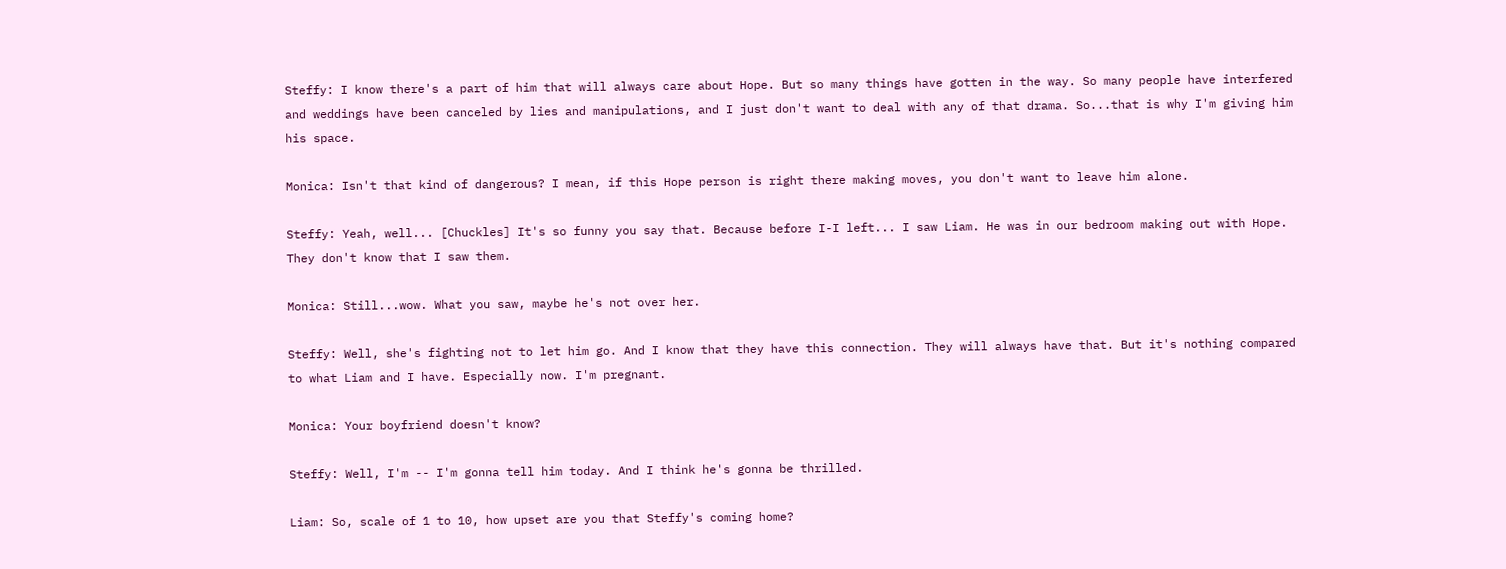Steffy: I know there's a part of him that will always care about Hope. But so many things have gotten in the way. So many people have interfered and weddings have been canceled by lies and manipulations, and I just don't want to deal with any of that drama. So...that is why I'm giving him his space.

Monica: Isn't that kind of dangerous? I mean, if this Hope person is right there making moves, you don't want to leave him alone.

Steffy: Yeah, well... [Chuckles] It's so funny you say that. Because before I-I left... I saw Liam. He was in our bedroom making out with Hope. They don't know that I saw them.

Monica: Still...wow. What you saw, maybe he's not over her.

Steffy: Well, she's fighting not to let him go. And I know that they have this connection. They will always have that. But it's nothing compared to what Liam and I have. Especially now. I'm pregnant.

Monica: Your boyfriend doesn't know?

Steffy: Well, I'm -- I'm gonna tell him today. And I think he's gonna be thrilled.

Liam: So, scale of 1 to 10, how upset are you that Steffy's coming home?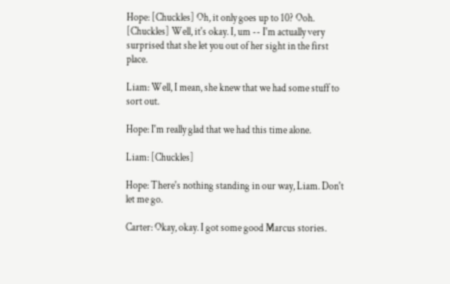Hope: [Chuckles] Oh, it only goes up to 10? Ooh. [Chuckles] Well, it's okay. I, um -- I'm actually very surprised that she let you out of her sight in the first place.

Liam: Well, I mean, she knew that we had some stuff to sort out.

Hope: I'm really glad that we had this time alone.

Liam: [Chuckles]

Hope: There's nothing standing in our way, Liam. Don't let me go.

Carter: Okay, okay. I got some good Marcus stories.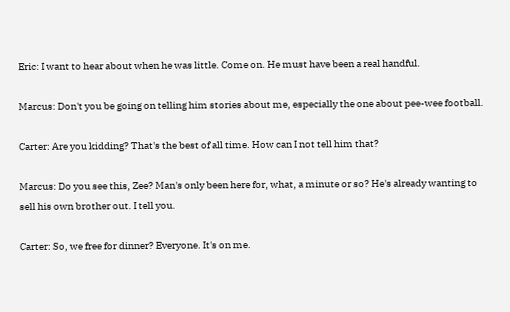Eric: I want to hear about when he was little. Come on. He must have been a real handful.

Marcus: Don't you be going on telling him stories about me, especially the one about pee-wee football.

Carter: Are you kidding? That's the best of all time. How can I not tell him that?

Marcus: Do you see this, Zee? Man's only been here for, what, a minute or so? He's already wanting to sell his own brother out. I tell you.

Carter: So, we free for dinner? Everyone. It's on me.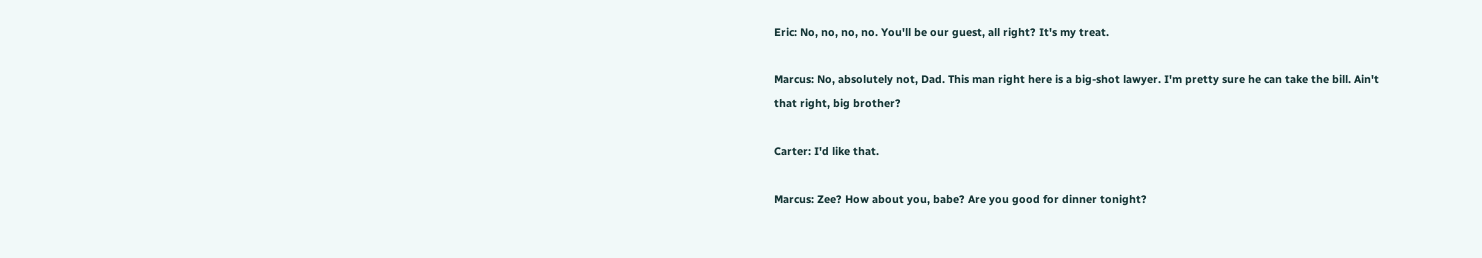Eric: No, no, no, no. You'll be our guest, all right? It's my treat.

Marcus: No, absolutely not, Dad. This man right here is a big-shot lawyer. I'm pretty sure he can take the bill. Ain't that right, big brother?

Carter: I'd like that.

Marcus: Zee? How about you, babe? Are you good for dinner tonight?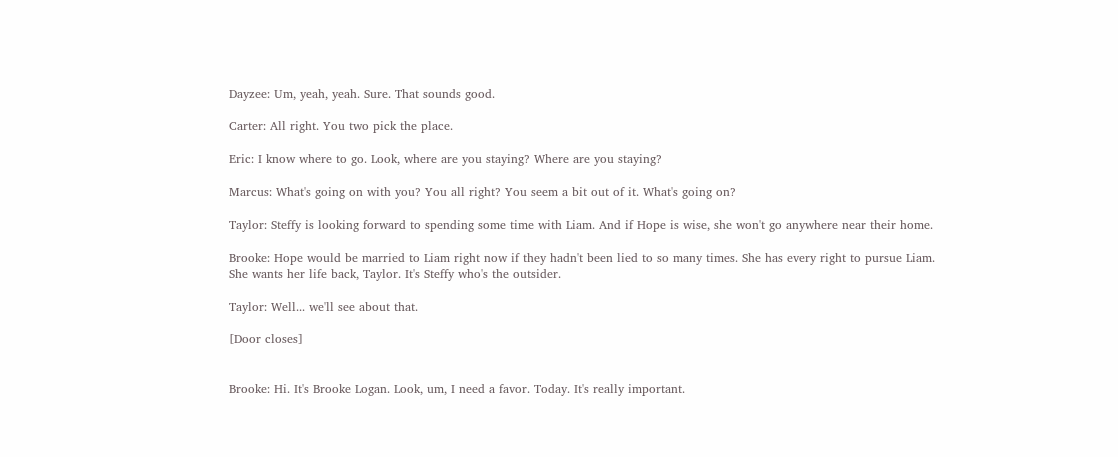Dayzee: Um, yeah, yeah. Sure. That sounds good.

Carter: All right. You two pick the place.

Eric: I know where to go. Look, where are you staying? Where are you staying?

Marcus: What's going on with you? You all right? You seem a bit out of it. What's going on?

Taylor: Steffy is looking forward to spending some time with Liam. And if Hope is wise, she won't go anywhere near their home.

Brooke: Hope would be married to Liam right now if they hadn't been lied to so many times. She has every right to pursue Liam. She wants her life back, Taylor. It's Steffy who's the outsider.

Taylor: Well... we'll see about that.

[Door closes]


Brooke: Hi. It's Brooke Logan. Look, um, I need a favor. Today. It's really important.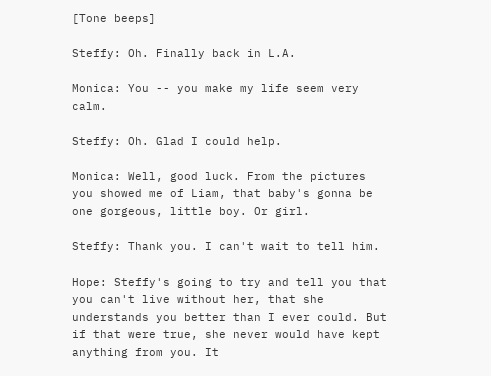[Tone beeps]

Steffy: Oh. Finally back in L.A.

Monica: You -- you make my life seem very calm.

Steffy: Oh. Glad I could help.

Monica: Well, good luck. From the pictures you showed me of Liam, that baby's gonna be one gorgeous, little boy. Or girl.

Steffy: Thank you. I can't wait to tell him.

Hope: Steffy's going to try and tell you that you can't live without her, that she understands you better than I ever could. But if that were true, she never would have kept anything from you. It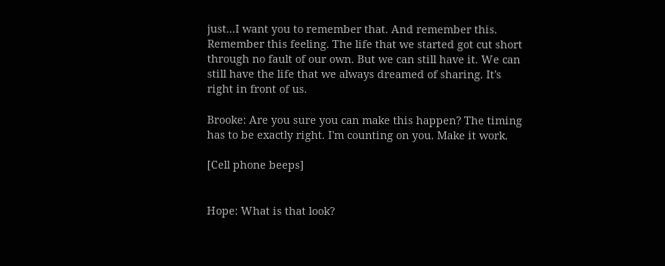just...I want you to remember that. And remember this. Remember this feeling. The life that we started got cut short through no fault of our own. But we can still have it. We can still have the life that we always dreamed of sharing. It's right in front of us.

Brooke: Are you sure you can make this happen? The timing has to be exactly right. I'm counting on you. Make it work.

[Cell phone beeps]


Hope: What is that look?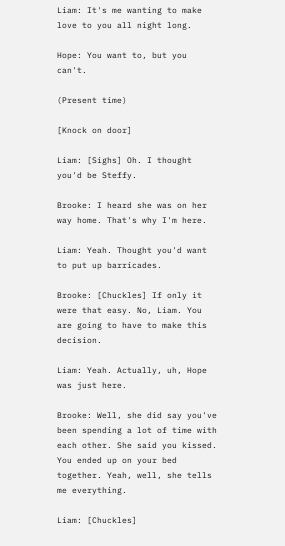Liam: It's me wanting to make love to you all night long.

Hope: You want to, but you can't.

(Present time)

[Knock on door]

Liam: [Sighs] Oh. I thought you'd be Steffy.

Brooke: I heard she was on her way home. That's why I'm here.

Liam: Yeah. Thought you'd want to put up barricades.

Brooke: [Chuckles] If only it were that easy. No, Liam. You are going to have to make this decision.

Liam: Yeah. Actually, uh, Hope was just here.

Brooke: Well, she did say you've been spending a lot of time with each other. She said you kissed. You ended up on your bed together. Yeah, well, she tells me everything.

Liam: [Chuckles]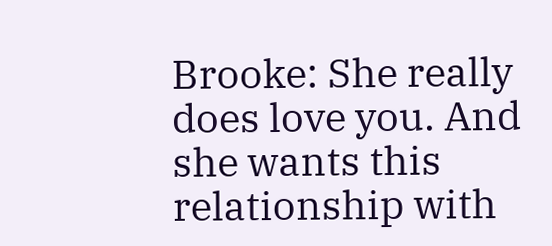Brooke: She really does love you. And she wants this relationship with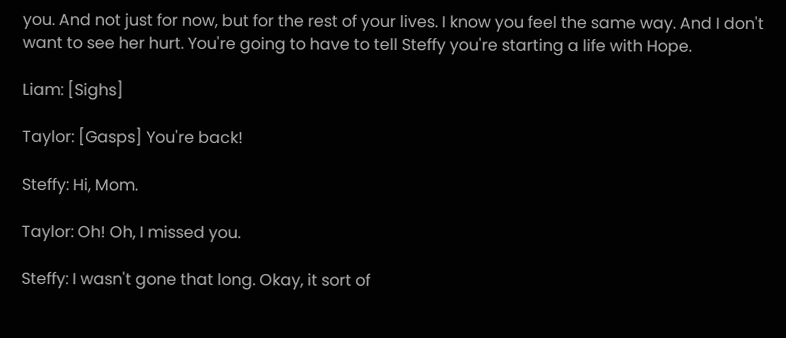you. And not just for now, but for the rest of your lives. I know you feel the same way. And I don't want to see her hurt. You're going to have to tell Steffy you're starting a life with Hope.

Liam: [Sighs]

Taylor: [Gasps] You're back!

Steffy: Hi, Mom.

Taylor: Oh! Oh, I missed you.

Steffy: I wasn't gone that long. Okay, it sort of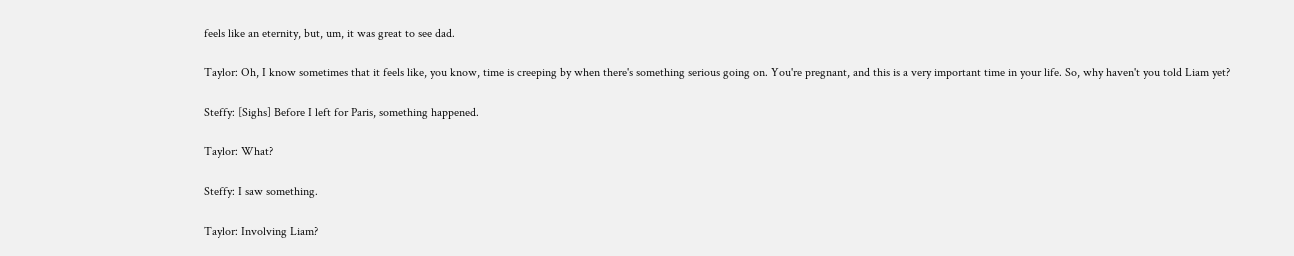feels like an eternity, but, um, it was great to see dad.

Taylor: Oh, I know sometimes that it feels like, you know, time is creeping by when there's something serious going on. You're pregnant, and this is a very important time in your life. So, why haven't you told Liam yet?

Steffy: [Sighs] Before I left for Paris, something happened.

Taylor: What?

Steffy: I saw something.

Taylor: Involving Liam?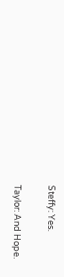Steffy: Yes.

Taylor: And Hope.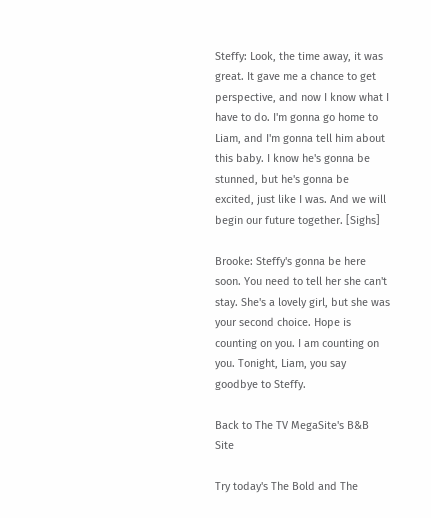Steffy: Look, the time away, it was great. It gave me a chance to get perspective, and now I know what I have to do. I'm gonna go home to Liam, and I'm gonna tell him about this baby. I know he's gonna be stunned, but he's gonna be excited, just like I was. And we will begin our future together. [Sighs]

Brooke: Steffy's gonna be here soon. You need to tell her she can't stay. She's a lovely girl, but she was your second choice. Hope is counting on you. I am counting on you. Tonight, Liam, you say goodbye to Steffy.

Back to The TV MegaSite's B&B Site

Try today's The Bold and The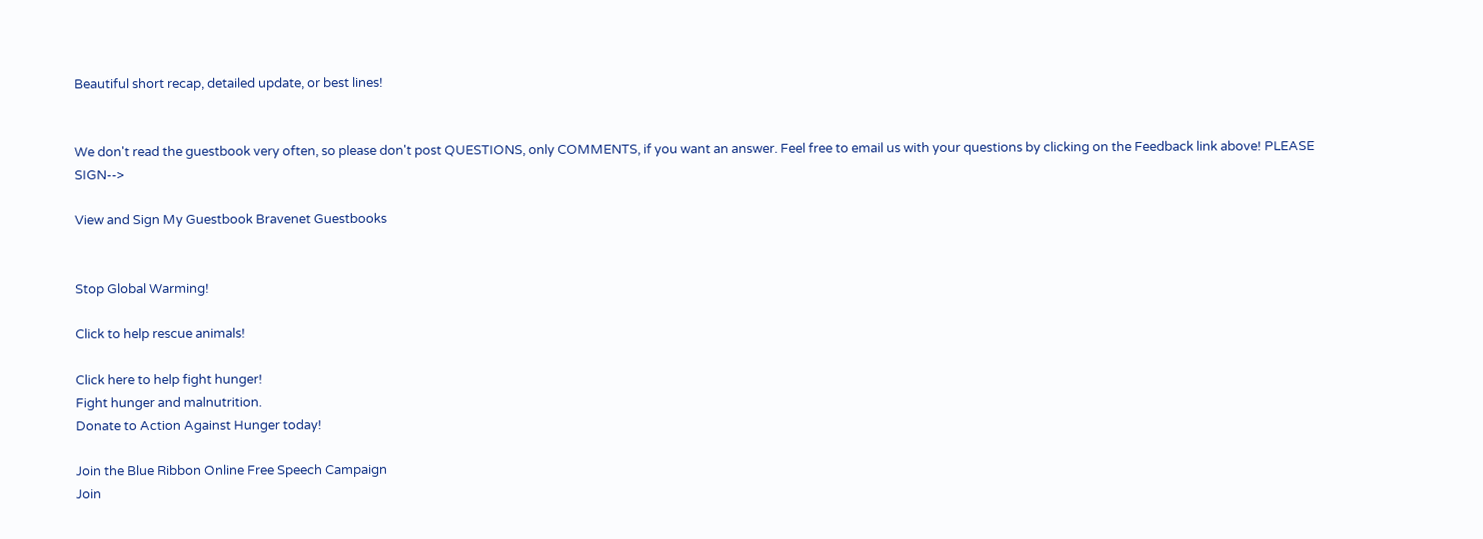Beautiful short recap, detailed update, or best lines!


We don't read the guestbook very often, so please don't post QUESTIONS, only COMMENTS, if you want an answer. Feel free to email us with your questions by clicking on the Feedback link above! PLEASE SIGN-->

View and Sign My Guestbook Bravenet Guestbooks


Stop Global Warming!

Click to help rescue animals!

Click here to help fight hunger!
Fight hunger and malnutrition.
Donate to Action Against Hunger today!

Join the Blue Ribbon Online Free Speech Campaign
Join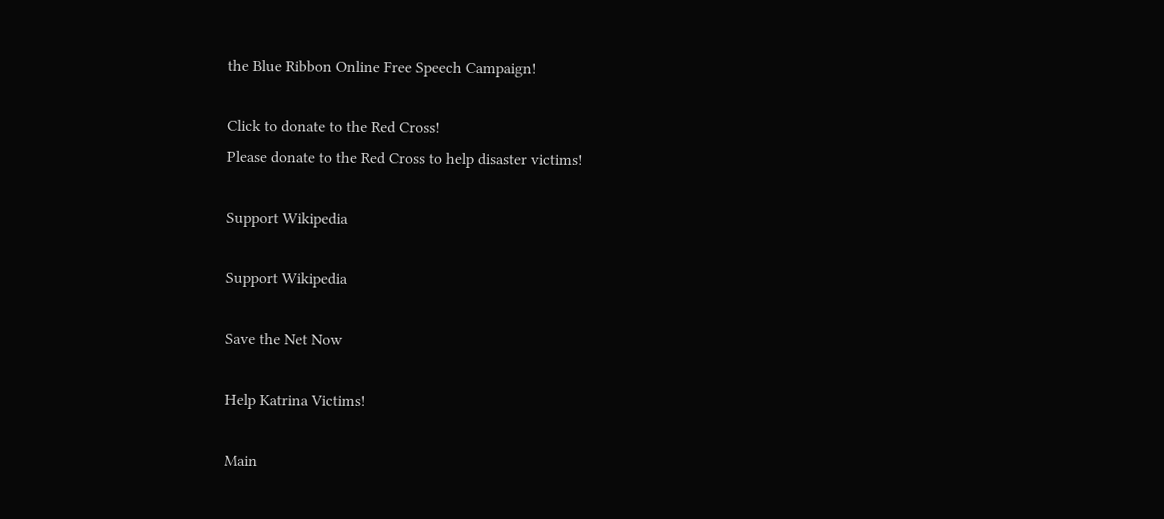the Blue Ribbon Online Free Speech Campaign!

Click to donate to the Red Cross!
Please donate to the Red Cross to help disaster victims!

Support Wikipedia

Support Wikipedia

Save the Net Now

Help Katrina Victims!

Main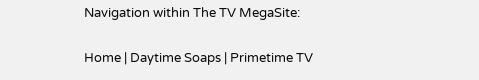Navigation within The TV MegaSite:

Home | Daytime Soaps | Primetime TV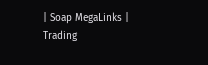| Soap MegaLinks | Trading